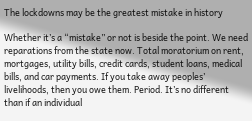The lockdowns may be the greatest mistake in history

Whether it’s a “mistake” or not is beside the point. We need reparations from the state now. Total moratorium on rent, mortgages, utility bills, credit cards, student loans, medical bills, and car payments. If you take away peoples’ livelihoods, then you owe them. Period. It’s no different than if an individual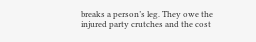breaks a person’s leg. They owe the injured party crutches and the cost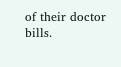of their doctor bills.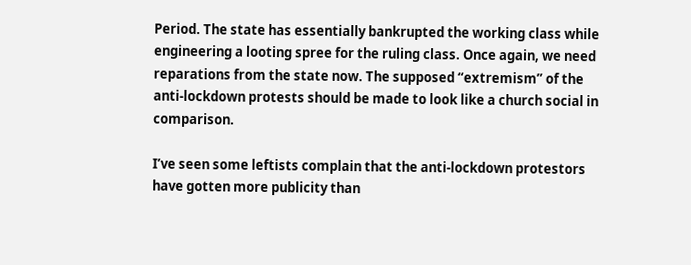Period. The state has essentially bankrupted the working class while engineering a looting spree for the ruling class. Once again, we need reparations from the state now. The supposed “extremism” of the anti-lockdown protests should be made to look like a church social in comparison.

I’ve seen some leftists complain that the anti-lockdown protestors have gotten more publicity than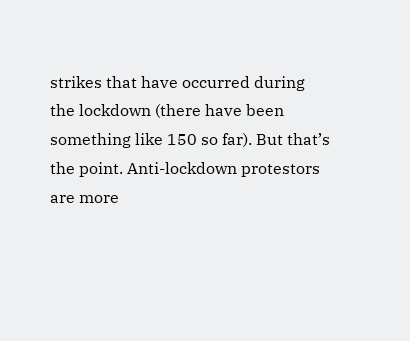strikes that have occurred during the lockdown (there have been something like 150 so far). But that’s the point. Anti-lockdown protestors are more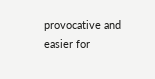provocative and easier for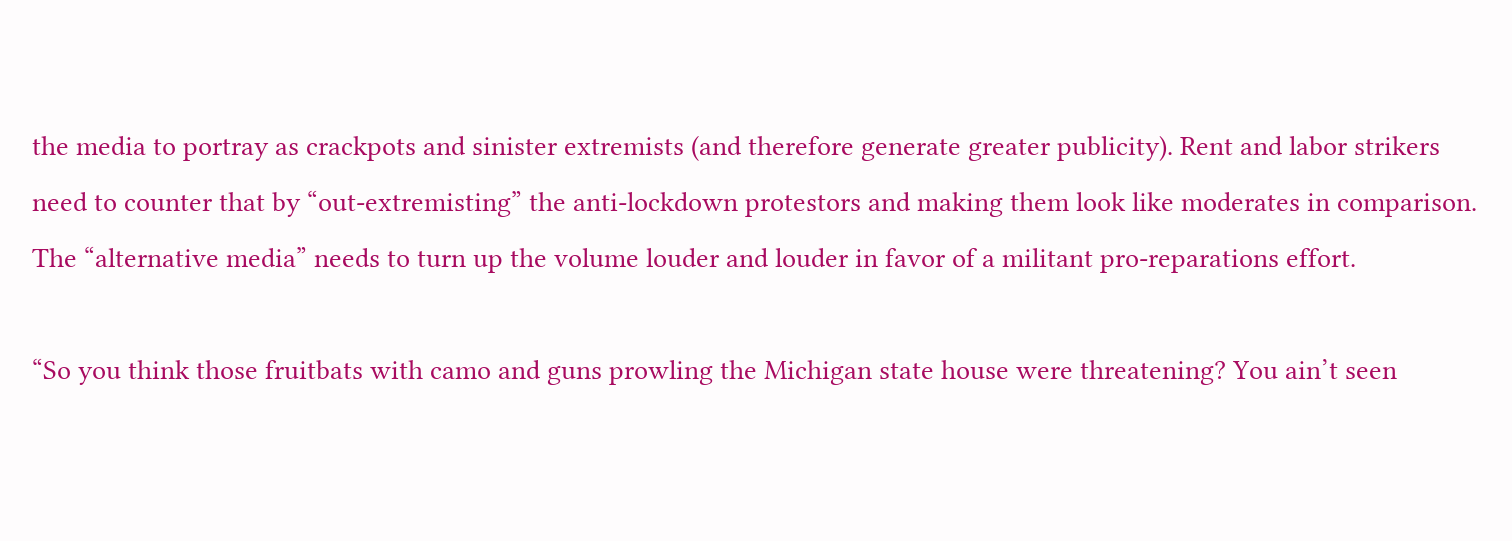the media to portray as crackpots and sinister extremists (and therefore generate greater publicity). Rent and labor strikers need to counter that by “out-extremisting” the anti-lockdown protestors and making them look like moderates in comparison. The “alternative media” needs to turn up the volume louder and louder in favor of a militant pro-reparations effort.

“So you think those fruitbats with camo and guns prowling the Michigan state house were threatening? You ain’t seen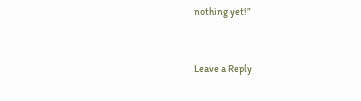nothing yet!”


Leave a Reply